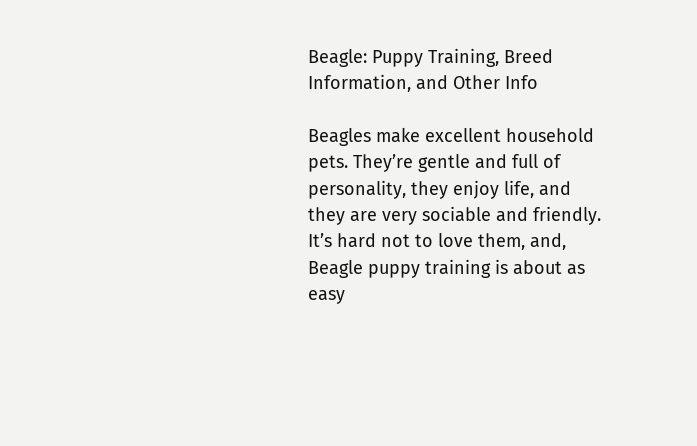Beagle: Puppy Training, Breed Information, and Other Info

Beagles make excellent household pets. They’re gentle and full of personality, they enjoy life, and they are very sociable and friendly. It’s hard not to love them, and, Beagle puppy training is about as easy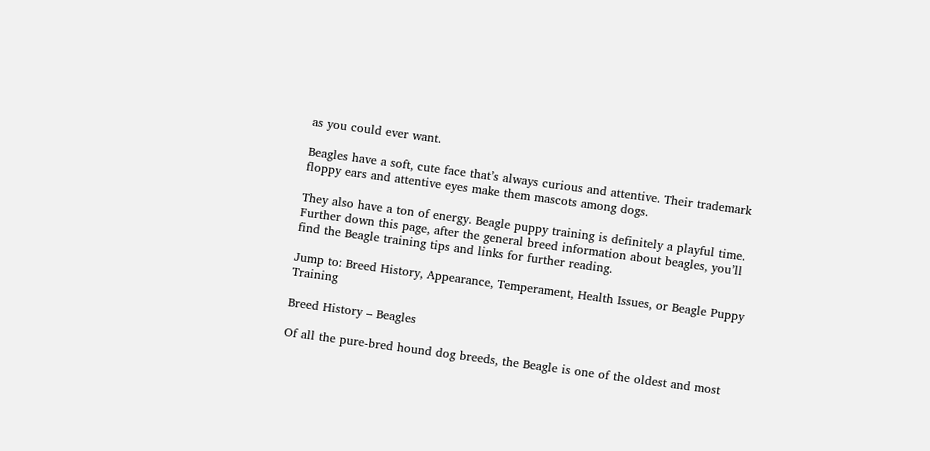as you could ever want.

Beagles have a soft, cute face that’s always curious and attentive. Their trademark floppy ears and attentive eyes make them mascots among dogs.

They also have a ton of energy. Beagle puppy training is definitely a playful time. Further down this page, after the general breed information about beagles, you’ll find the Beagle training tips and links for further reading.

Jump to: Breed History, Appearance, Temperament, Health Issues, or Beagle Puppy Training

Breed History – Beagles

Of all the pure-bred hound dog breeds, the Beagle is one of the oldest and most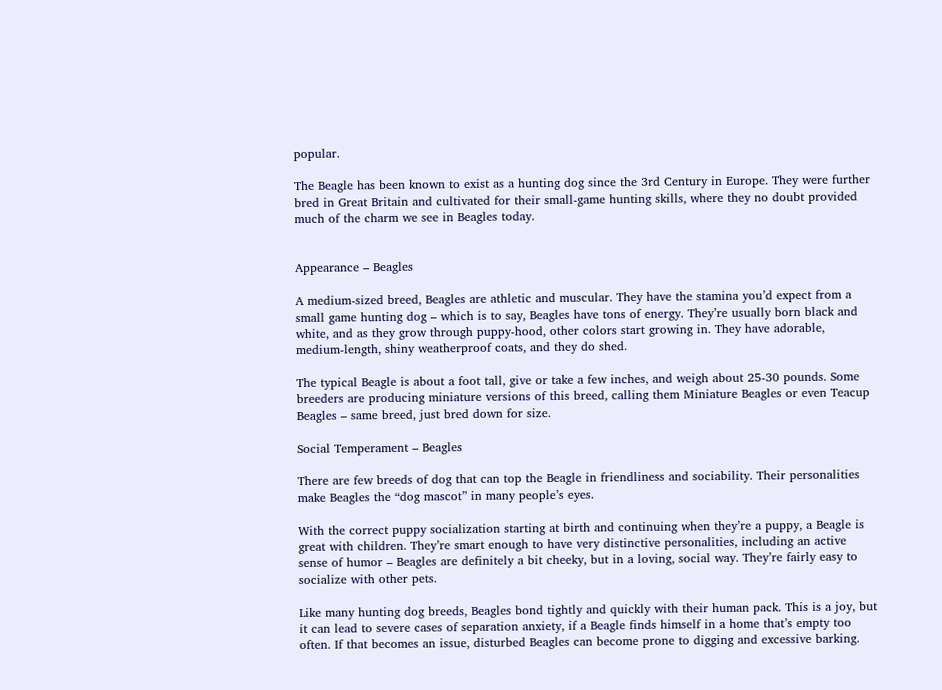popular.

The Beagle has been known to exist as a hunting dog since the 3rd Century in Europe. They were further bred in Great Britain and cultivated for their small-game hunting skills, where they no doubt provided much of the charm we see in Beagles today.


Appearance – Beagles

A medium-sized breed, Beagles are athletic and muscular. They have the stamina you’d expect from a small game hunting dog – which is to say, Beagles have tons of energy. They’re usually born black and white, and as they grow through puppy-hood, other colors start growing in. They have adorable, medium-length, shiny weatherproof coats, and they do shed.

The typical Beagle is about a foot tall, give or take a few inches, and weigh about 25-30 pounds. Some breeders are producing miniature versions of this breed, calling them Miniature Beagles or even Teacup Beagles – same breed, just bred down for size.

Social Temperament – Beagles

There are few breeds of dog that can top the Beagle in friendliness and sociability. Their personalities make Beagles the “dog mascot” in many people’s eyes.

With the correct puppy socialization starting at birth and continuing when they’re a puppy, a Beagle is great with children. They’re smart enough to have very distinctive personalities, including an active sense of humor – Beagles are definitely a bit cheeky, but in a loving, social way. They’re fairly easy to socialize with other pets.

Like many hunting dog breeds, Beagles bond tightly and quickly with their human pack. This is a joy, but it can lead to severe cases of separation anxiety, if a Beagle finds himself in a home that’s empty too often. If that becomes an issue, disturbed Beagles can become prone to digging and excessive barking.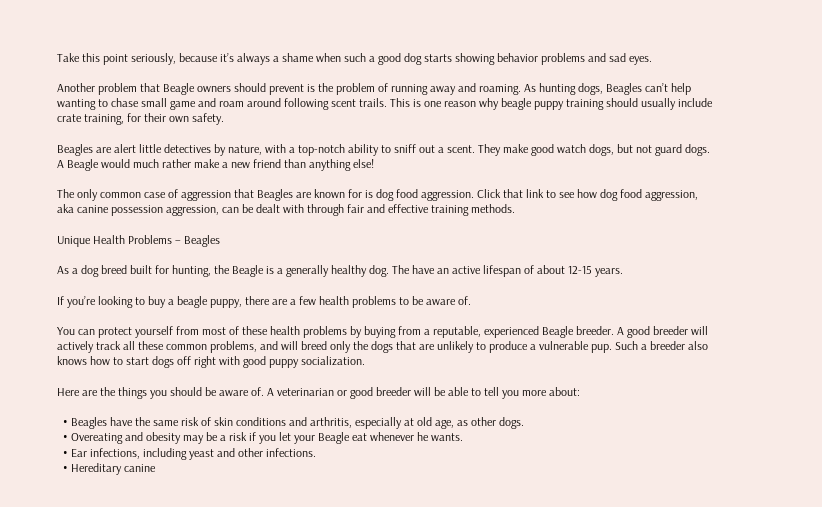Take this point seriously, because it’s always a shame when such a good dog starts showing behavior problems and sad eyes.

Another problem that Beagle owners should prevent is the problem of running away and roaming. As hunting dogs, Beagles can’t help wanting to chase small game and roam around following scent trails. This is one reason why beagle puppy training should usually include crate training, for their own safety.

Beagles are alert little detectives by nature, with a top-notch ability to sniff out a scent. They make good watch dogs, but not guard dogs. A Beagle would much rather make a new friend than anything else!

The only common case of aggression that Beagles are known for is dog food aggression. Click that link to see how dog food aggression, aka canine possession aggression, can be dealt with through fair and effective training methods.

Unique Health Problems – Beagles

As a dog breed built for hunting, the Beagle is a generally healthy dog. The have an active lifespan of about 12-15 years.

If you’re looking to buy a beagle puppy, there are a few health problems to be aware of.

You can protect yourself from most of these health problems by buying from a reputable, experienced Beagle breeder. A good breeder will actively track all these common problems, and will breed only the dogs that are unlikely to produce a vulnerable pup. Such a breeder also knows how to start dogs off right with good puppy socialization.

Here are the things you should be aware of. A veterinarian or good breeder will be able to tell you more about:

  • Beagles have the same risk of skin conditions and arthritis, especially at old age, as other dogs.
  • Overeating and obesity may be a risk if you let your Beagle eat whenever he wants.
  • Ear infections, including yeast and other infections.
  • Hereditary canine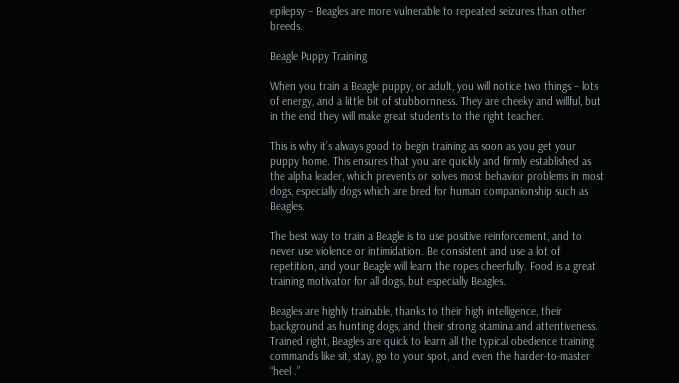epilepsy – Beagles are more vulnerable to repeated seizures than other breeds.

Beagle Puppy Training

When you train a Beagle puppy, or adult, you will notice two things – lots of energy, and a little bit of stubbornness. They are cheeky and willful, but in the end they will make great students to the right teacher.

This is why it’s always good to begin training as soon as you get your puppy home. This ensures that you are quickly and firmly established as the alpha leader, which prevents or solves most behavior problems in most dogs, especially dogs which are bred for human companionship such as Beagles.

The best way to train a Beagle is to use positive reinforcement, and to never use violence or intimidation. Be consistent and use a lot of repetition, and your Beagle will learn the ropes cheerfully. Food is a great training motivator for all dogs, but especially Beagles.

Beagles are highly trainable, thanks to their high intelligence, their background as hunting dogs, and their strong stamina and attentiveness. Trained right, Beagles are quick to learn all the typical obedience training commands like sit, stay, go to your spot, and even the harder-to-master “heel .”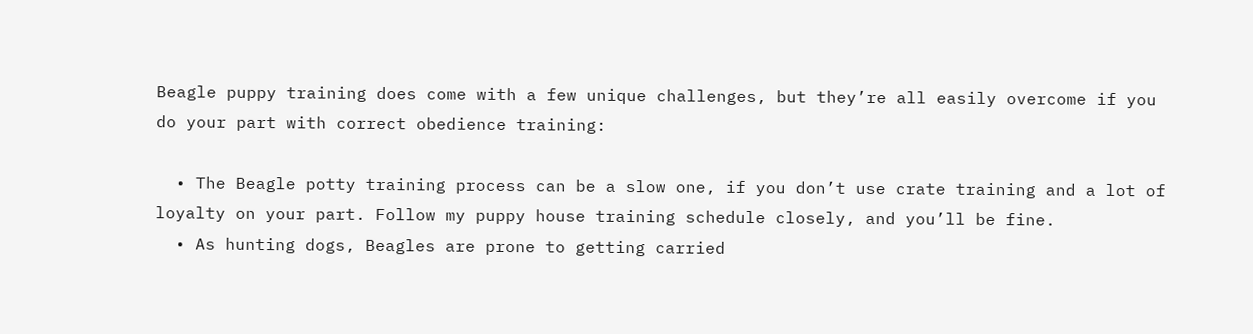Beagle puppy training does come with a few unique challenges, but they’re all easily overcome if you do your part with correct obedience training:

  • The Beagle potty training process can be a slow one, if you don’t use crate training and a lot of loyalty on your part. Follow my puppy house training schedule closely, and you’ll be fine.
  • As hunting dogs, Beagles are prone to getting carried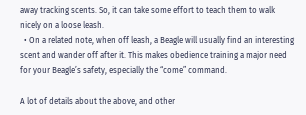away tracking scents. So, it can take some effort to teach them to walk nicely on a loose leash.
  • On a related note, when off leash, a Beagle will usually find an interesting scent and wander off after it. This makes obedience training a major need for your Beagle’s safety, especially the “come” command.

A lot of details about the above, and other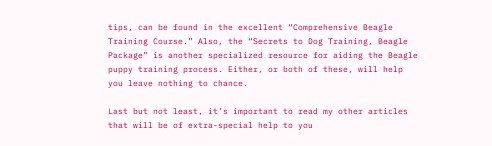tips, can be found in the excellent “Comprehensive Beagle Training Course.” Also, the “Secrets to Dog Training, Beagle Package” is another specialized resource for aiding the Beagle puppy training process. Either, or both of these, will help you leave nothing to chance.

Last but not least, it’s important to read my other articles that will be of extra-special help to you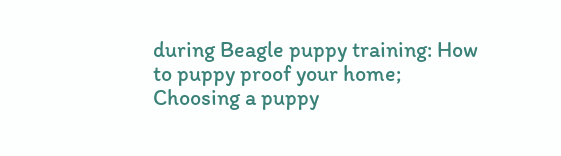during Beagle puppy training: How to puppy proof your home; Choosing a puppy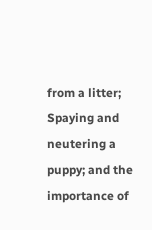from a litter; Spaying and neutering a puppy; and the importance of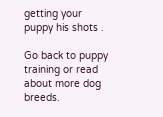getting your puppy his shots .

Go back to puppy training or read about more dog breeds.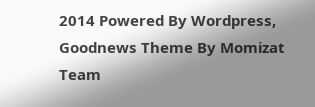2014 Powered By Wordpress, Goodnews Theme By Momizat Team